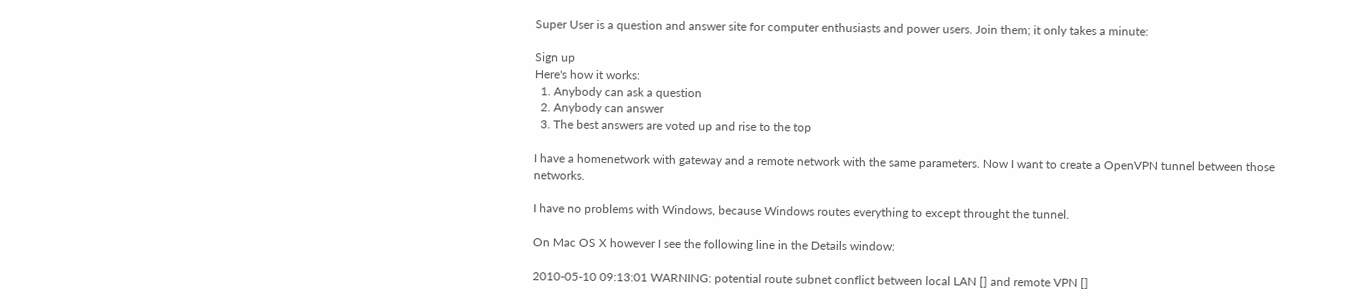Super User is a question and answer site for computer enthusiasts and power users. Join them; it only takes a minute:

Sign up
Here's how it works:
  1. Anybody can ask a question
  2. Anybody can answer
  3. The best answers are voted up and rise to the top

I have a homenetwork with gateway and a remote network with the same parameters. Now I want to create a OpenVPN tunnel between those networks.

I have no problems with Windows, because Windows routes everything to except throught the tunnel.

On Mac OS X however I see the following line in the Details window:

2010-05-10 09:13:01 WARNING: potential route subnet conflict between local LAN [] and remote VPN []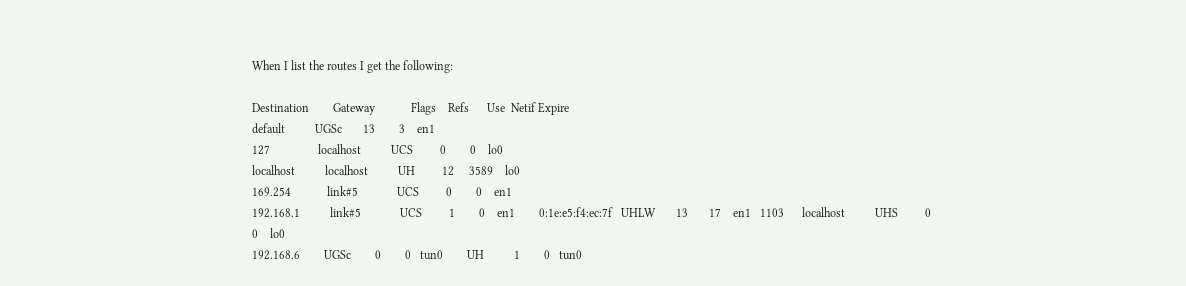When I list the routes I get the following:

Destination        Gateway            Flags    Refs      Use  Netif Expire
default          UGSc       13        3    en1
127                localhost          UCS         0        0    lo0
localhost          localhost          UH         12     3589    lo0
169.254            link#5             UCS         0        0    en1
192.168.1          link#5             UCS         1        0    en1        0:1e:e5:f4:ec:7f   UHLW       13       17    en1   1103      localhost          UHS         0        0    lo0
192.168.6        UGSc        0        0   tun0        UH          1        0   tun0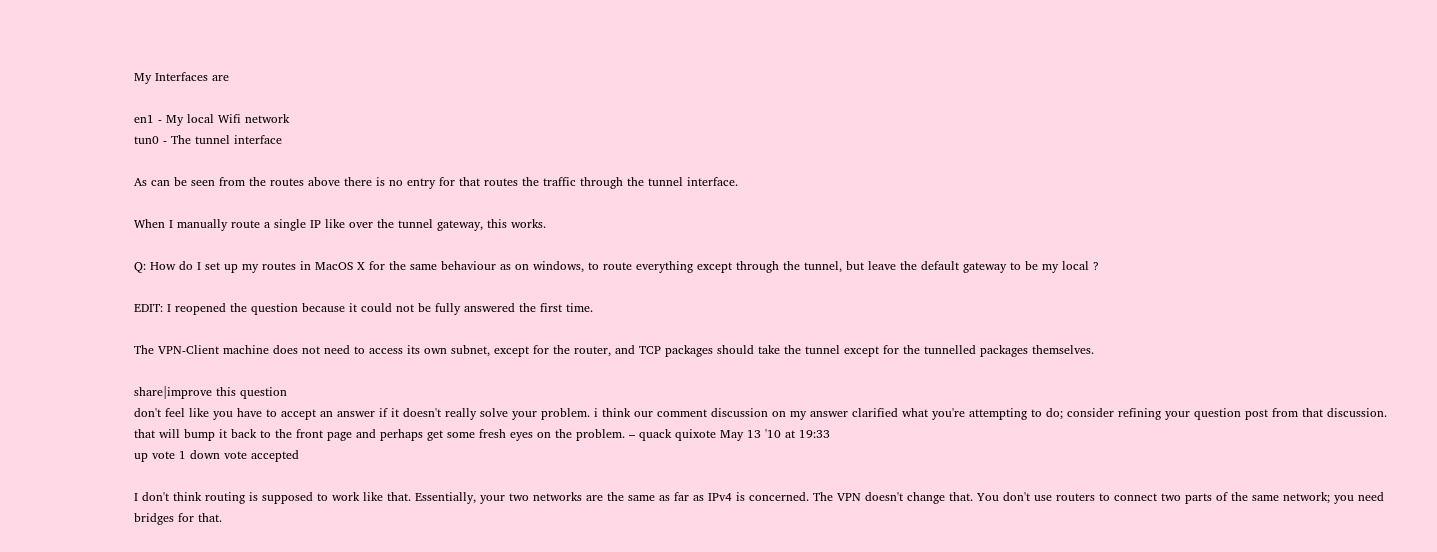My Interfaces are

en1 - My local Wifi network
tun0 - The tunnel interface

As can be seen from the routes above there is no entry for that routes the traffic through the tunnel interface.

When I manually route a single IP like over the tunnel gateway, this works.

Q: How do I set up my routes in MacOS X for the same behaviour as on windows, to route everything except through the tunnel, but leave the default gateway to be my local ?

EDIT: I reopened the question because it could not be fully answered the first time.

The VPN-Client machine does not need to access its own subnet, except for the router, and TCP packages should take the tunnel except for the tunnelled packages themselves.

share|improve this question
don't feel like you have to accept an answer if it doesn't really solve your problem. i think our comment discussion on my answer clarified what you're attempting to do; consider refining your question post from that discussion. that will bump it back to the front page and perhaps get some fresh eyes on the problem. – quack quixote May 13 '10 at 19:33
up vote 1 down vote accepted

I don't think routing is supposed to work like that. Essentially, your two networks are the same as far as IPv4 is concerned. The VPN doesn't change that. You don't use routers to connect two parts of the same network; you need bridges for that.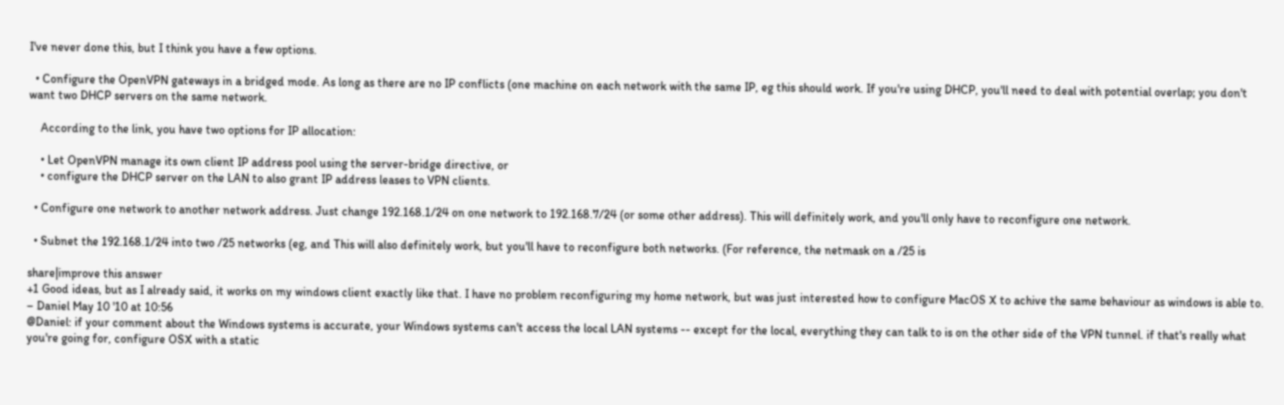I've never done this, but I think you have a few options.

  • Configure the OpenVPN gateways in a bridged mode. As long as there are no IP conflicts (one machine on each network with the same IP, eg this should work. If you're using DHCP, you'll need to deal with potential overlap; you don't want two DHCP servers on the same network.

    According to the link, you have two options for IP allocation:

    • Let OpenVPN manage its own client IP address pool using the server-bridge directive, or
    • configure the DHCP server on the LAN to also grant IP address leases to VPN clients.

  • Configure one network to another network address. Just change 192.168.1/24 on one network to 192.168.7/24 (or some other address). This will definitely work, and you'll only have to reconfigure one network.

  • Subnet the 192.168.1/24 into two /25 networks (eg, and This will also definitely work, but you'll have to reconfigure both networks. (For reference, the netmask on a /25 is

share|improve this answer
+1 Good ideas, but as I already said, it works on my windows client exactly like that. I have no problem reconfiguring my home network, but was just interested how to configure MacOS X to achive the same behaviour as windows is able to. – Daniel May 10 '10 at 10:56
@Daniel: if your comment about the Windows systems is accurate, your Windows systems can't access the local LAN systems -- except for the local, everything they can talk to is on the other side of the VPN tunnel. if that's really what you're going for, configure OSX with a static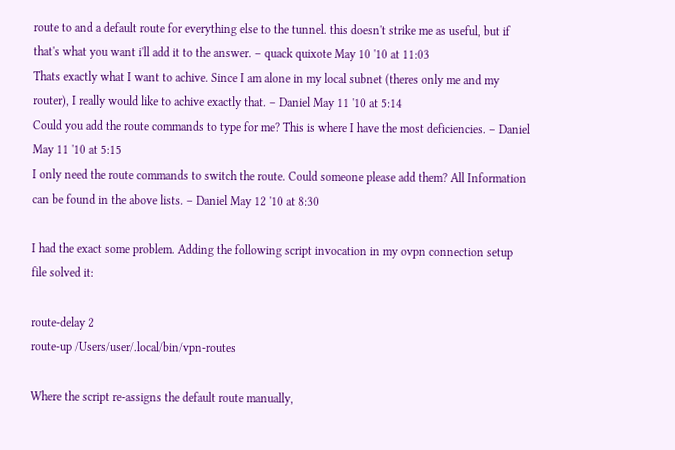route to and a default route for everything else to the tunnel. this doesn't strike me as useful, but if that's what you want i'll add it to the answer. – quack quixote May 10 '10 at 11:03
Thats exactly what I want to achive. Since I am alone in my local subnet (theres only me and my router), I really would like to achive exactly that. – Daniel May 11 '10 at 5:14
Could you add the route commands to type for me? This is where I have the most deficiencies. – Daniel May 11 '10 at 5:15
I only need the route commands to switch the route. Could someone please add them? All Information can be found in the above lists. – Daniel May 12 '10 at 8:30

I had the exact some problem. Adding the following script invocation in my ovpn connection setup file solved it:

route-delay 2
route-up /Users/user/.local/bin/vpn-routes

Where the script re-assigns the default route manually,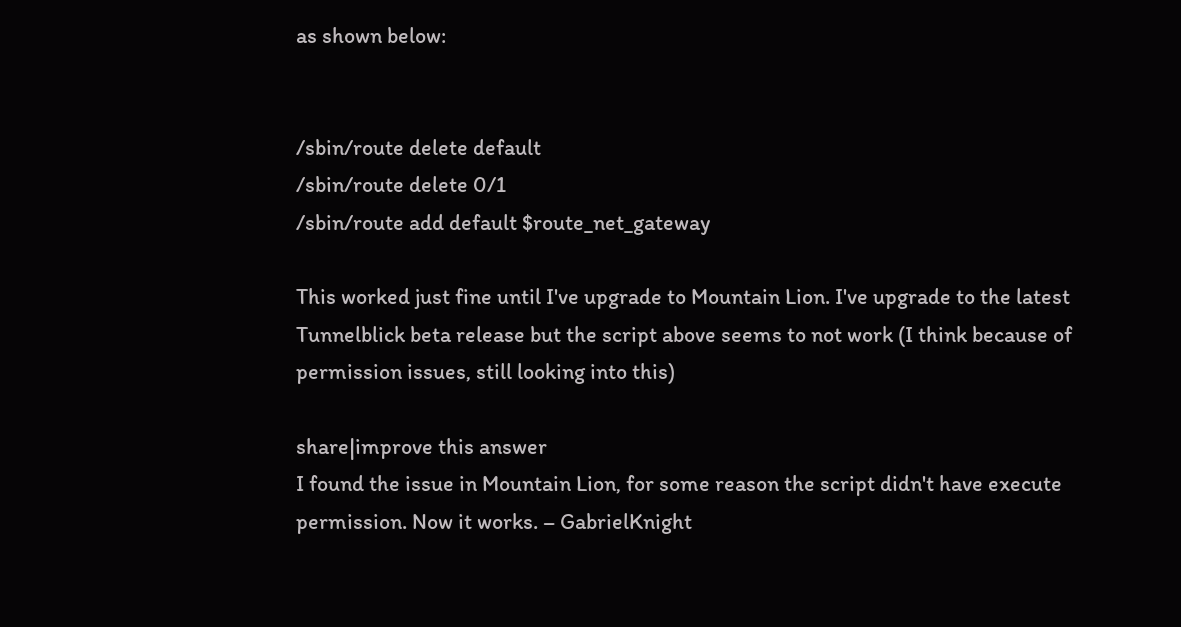as shown below:


/sbin/route delete default
/sbin/route delete 0/1
/sbin/route add default $route_net_gateway

This worked just fine until I've upgrade to Mountain Lion. I've upgrade to the latest Tunnelblick beta release but the script above seems to not work (I think because of permission issues, still looking into this)

share|improve this answer
I found the issue in Mountain Lion, for some reason the script didn't have execute permission. Now it works. – GabrielKnight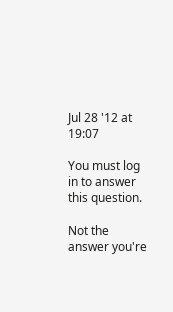Jul 28 '12 at 19:07

You must log in to answer this question.

Not the answer you're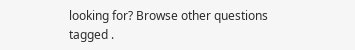looking for? Browse other questions tagged .